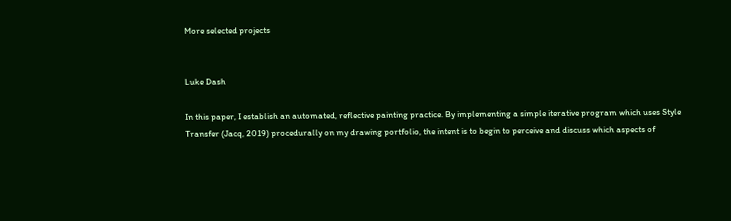More selected projects


Luke Dash

In this paper, I establish an automated, reflective painting practice. By implementing a simple iterative program which uses Style Transfer (Jacq, 2019) procedurally on my drawing portfolio, the intent is to begin to perceive and discuss which aspects of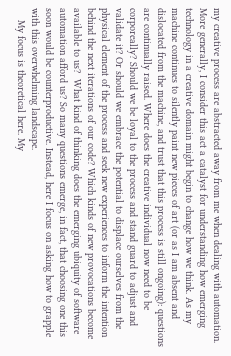my creative process are abstracted away from me when dealing with automation. More generally, I consider this act a catalyst for understanding how emerging technology in a creative domain might begin to change how we think. As my machine continues to silently paint new pieces of art (or as I am absent and dislocated from the machine, and trust that this process is still ongoing): questions are continually raised. Where does the creative individual now need to be corporeally? Should we be loyal to the process and stand guard to adjust and validate it? Or should we embrace the potential to displace ourselves from the physical element of the process and seek new experiences to inform the intention behind the next iterations of our code? Which kinds of new provocations become available to us?  What kind of thinking does the emerging ubiquity of software automation afford us? So many questions emerge, in fact, that choosing one this soon would be counterproductive. Instead, here I focus on asking how to grapple with this overwhelming landscape.
    My focus is theoretical here. My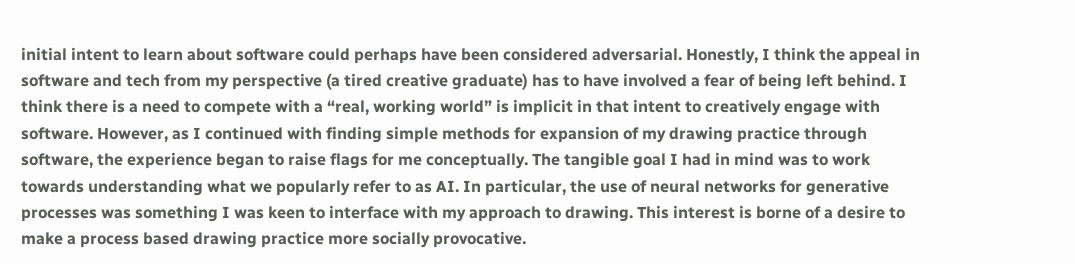initial intent to learn about software could perhaps have been considered adversarial. Honestly, I think the appeal in software and tech from my perspective (a tired creative graduate) has to have involved a fear of being left behind. I think there is a need to compete with a “real, working world” is implicit in that intent to creatively engage with software. However, as I continued with finding simple methods for expansion of my drawing practice through software, the experience began to raise flags for me conceptually. The tangible goal I had in mind was to work towards understanding what we popularly refer to as AI. In particular, the use of neural networks for generative processes was something I was keen to interface with my approach to drawing. This interest is borne of a desire to make a process based drawing practice more socially provocative.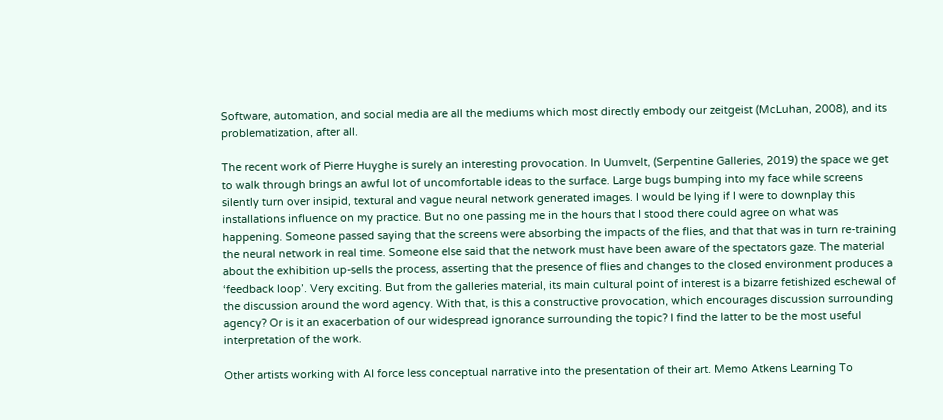Software, automation, and social media are all the mediums which most directly embody our zeitgeist (McLuhan, 2008), and its problematization, after all.

The recent work of Pierre Huyghe is surely an interesting provocation. In Uumvelt, (Serpentine Galleries, 2019) the space we get to walk through brings an awful lot of uncomfortable ideas to the surface. Large bugs bumping into my face while screens silently turn over insipid, textural and vague neural network generated images. I would be lying if I were to downplay this installations influence on my practice. But no one passing me in the hours that I stood there could agree on what was happening. Someone passed saying that the screens were absorbing the impacts of the flies, and that that was in turn re-training the neural network in real time. Someone else said that the network must have been aware of the spectators gaze. The material about the exhibition up-sells the process, asserting that the presence of flies and changes to the closed environment produces a ‘feedback loop’. Very exciting. But from the galleries material, its main cultural point of interest is a bizarre fetishized eschewal of the discussion around the word agency. With that, is this a constructive provocation, which encourages discussion surrounding agency? Or is it an exacerbation of our widespread ignorance surrounding the topic? I find the latter to be the most useful interpretation of the work.

Other artists working with AI force less conceptual narrative into the presentation of their art. Memo Atkens Learning To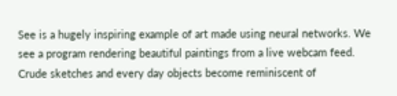See is a hugely inspiring example of art made using neural networks. We see a program rendering beautiful paintings from a live webcam feed. Crude sketches and every day objects become reminiscent of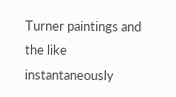Turner paintings and the like instantaneously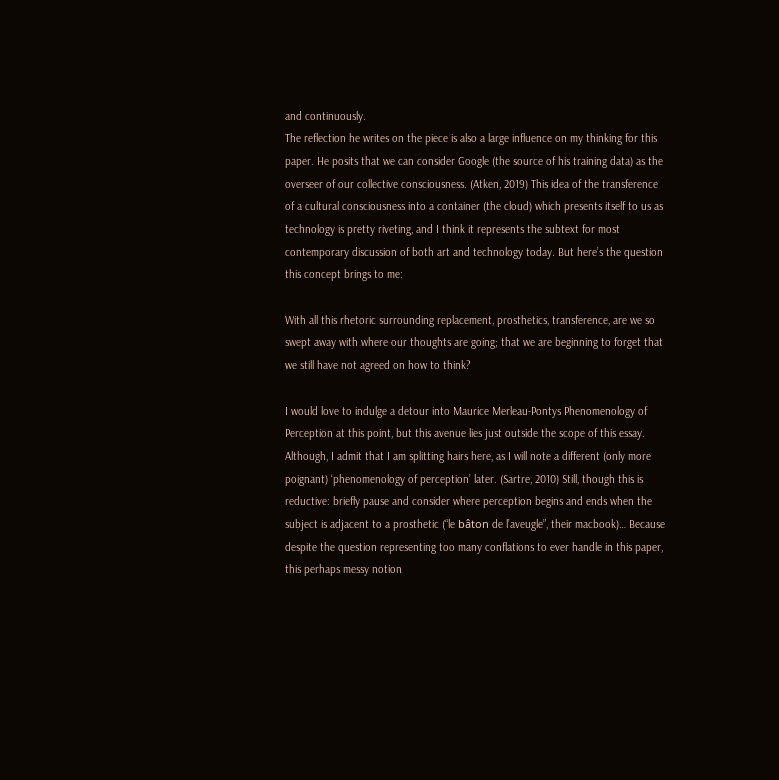and continuously.
The reflection he writes on the piece is also a large influence on my thinking for this paper. He posits that we can consider Google (the source of his training data) as the overseer of our collective consciousness. (Atken, 2019) This idea of the transference of a cultural consciousness into a container (the cloud) which presents itself to us as technology is pretty riveting, and I think it represents the subtext for most contemporary discussion of both art and technology today. But here’s the question this concept brings to me:

With all this rhetoric surrounding replacement, prosthetics, transference, are we so swept away with where our thoughts are going; that we are beginning to forget that we still have not agreed on how to think?

I would love to indulge a detour into Maurice Merleau-Pontys Phenomenology of Perception at this point, but this avenue lies just outside the scope of this essay. Although, I admit that I am splitting hairs here, as I will note a different (only more poignant) ‘phenomenology of perception’ later. (Sartre, 2010) Still, though this is reductive: briefly pause and consider where perception begins and ends when the subject is adjacent to a prosthetic (“le bâton de l’aveugle”, their macbook)… Because despite the question representing too many conflations to ever handle in this paper, this perhaps messy notion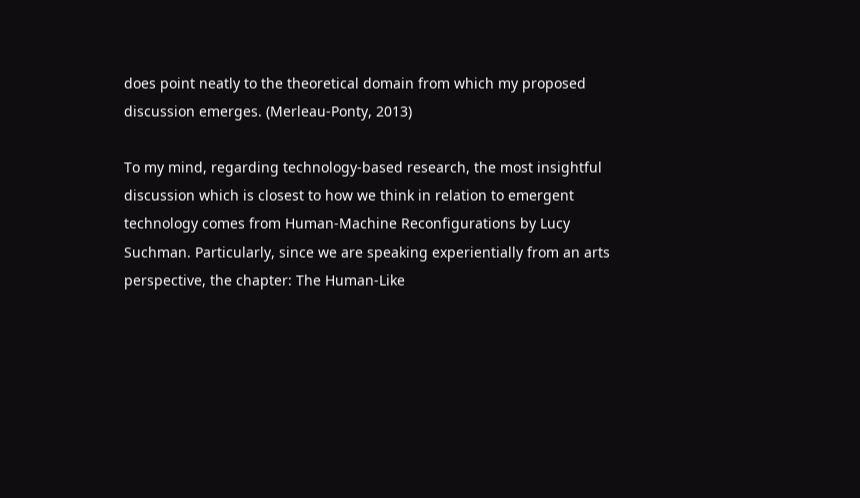does point neatly to the theoretical domain from which my proposed discussion emerges. (Merleau-Ponty, 2013)

To my mind, regarding technology-based research, the most insightful discussion which is closest to how we think in relation to emergent technology comes from Human-Machine Reconfigurations by Lucy Suchman. Particularly, since we are speaking experientially from an arts perspective, the chapter: The Human-Like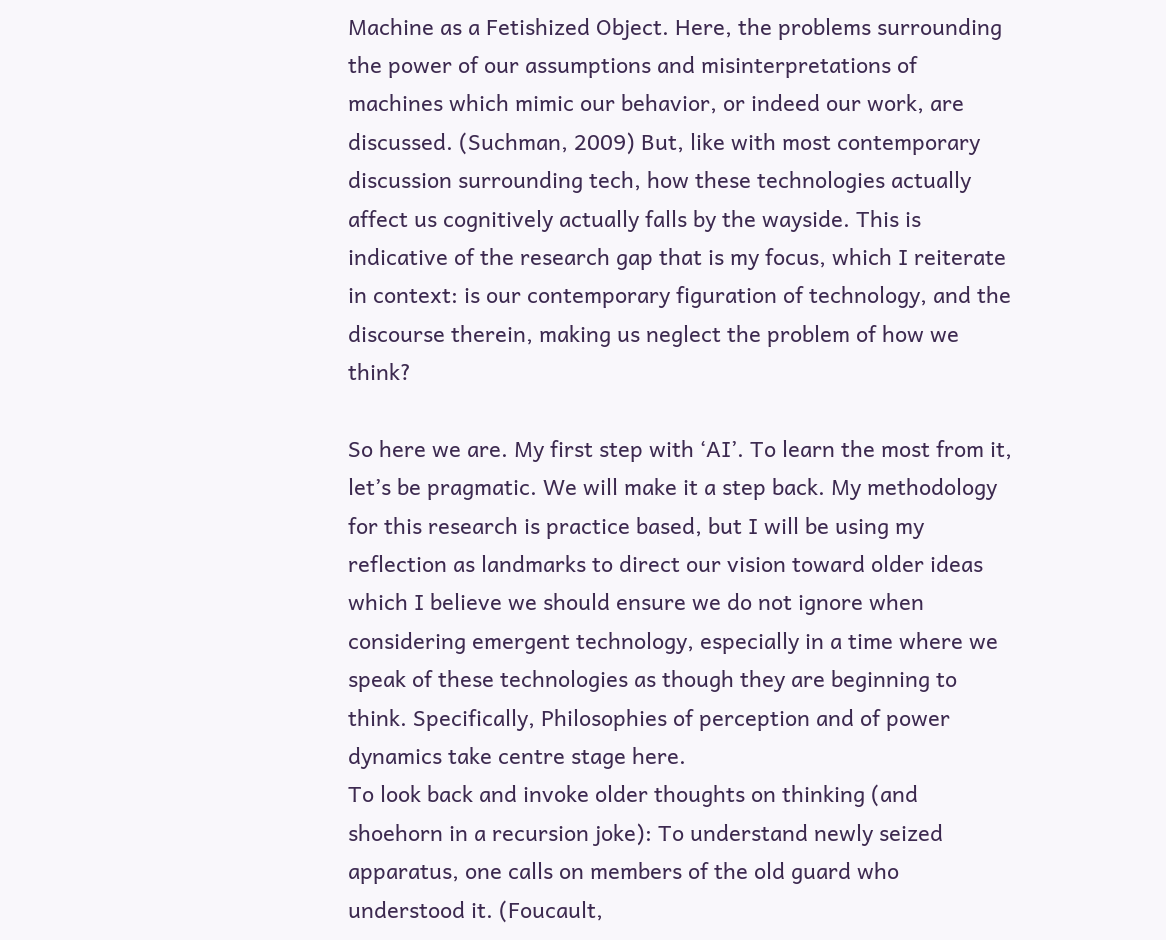Machine as a Fetishized Object. Here, the problems surrounding the power of our assumptions and misinterpretations of machines which mimic our behavior, or indeed our work, are discussed. (Suchman, 2009) But, like with most contemporary discussion surrounding tech, how these technologies actually affect us cognitively actually falls by the wayside. This is indicative of the research gap that is my focus, which I reiterate in context: is our contemporary figuration of technology, and the discourse therein, making us neglect the problem of how we think?

So here we are. My first step with ‘AI’. To learn the most from it, let’s be pragmatic. We will make it a step back. My methodology for this research is practice based, but I will be using my reflection as landmarks to direct our vision toward older ideas which I believe we should ensure we do not ignore when considering emergent technology, especially in a time where we speak of these technologies as though they are beginning to think. Specifically, Philosophies of perception and of power dynamics take centre stage here.
To look back and invoke older thoughts on thinking (and shoehorn in a recursion joke): To understand newly seized apparatus, one calls on members of the old guard who understood it. (Foucault,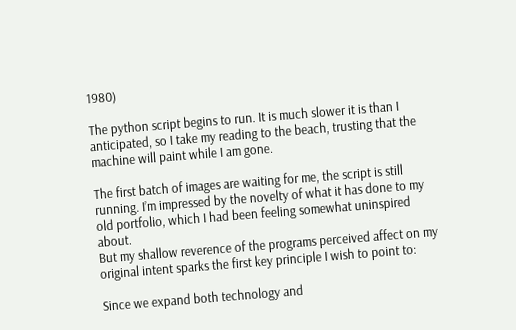1980)

The python script begins to run. It is much slower it is than I anticipated, so I take my reading to the beach, trusting that the machine will paint while I am gone.

The first batch of images are waiting for me, the script is still running. I’m impressed by the novelty of what it has done to my old portfolio, which I had been feeling somewhat uninspired about.
But my shallow reverence of the programs perceived affect on my original intent sparks the first key principle I wish to point to:

Since we expand both technology and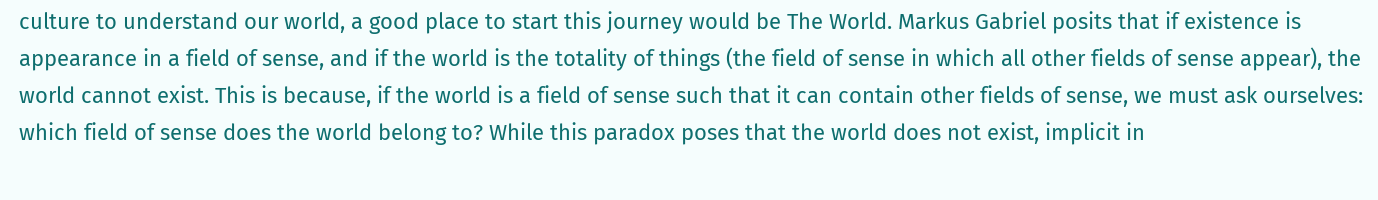culture to understand our world, a good place to start this journey would be The World. Markus Gabriel posits that if existence is appearance in a field of sense, and if the world is the totality of things (the field of sense in which all other fields of sense appear), the world cannot exist. This is because, if the world is a field of sense such that it can contain other fields of sense, we must ask ourselves: which field of sense does the world belong to? While this paradox poses that the world does not exist, implicit in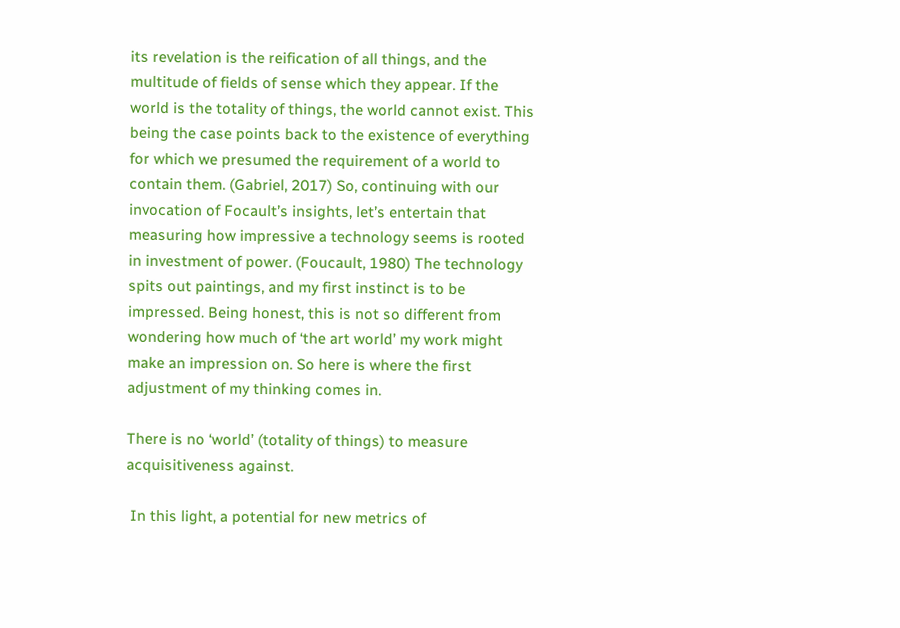its revelation is the reification of all things, and the multitude of fields of sense which they appear. If the world is the totality of things, the world cannot exist. This being the case points back to the existence of everything for which we presumed the requirement of a world to contain them. (Gabriel, 2017) So, continuing with our invocation of Focault’s insights, let’s entertain that measuring how impressive a technology seems is rooted in investment of power. (Foucault, 1980) The technology spits out paintings, and my first instinct is to be impressed. Being honest, this is not so different from wondering how much of ‘the art world’ my work might make an impression on. So here is where the first adjustment of my thinking comes in.

There is no ‘world’ (totality of things) to measure acquisitiveness against.

 In this light, a potential for new metrics of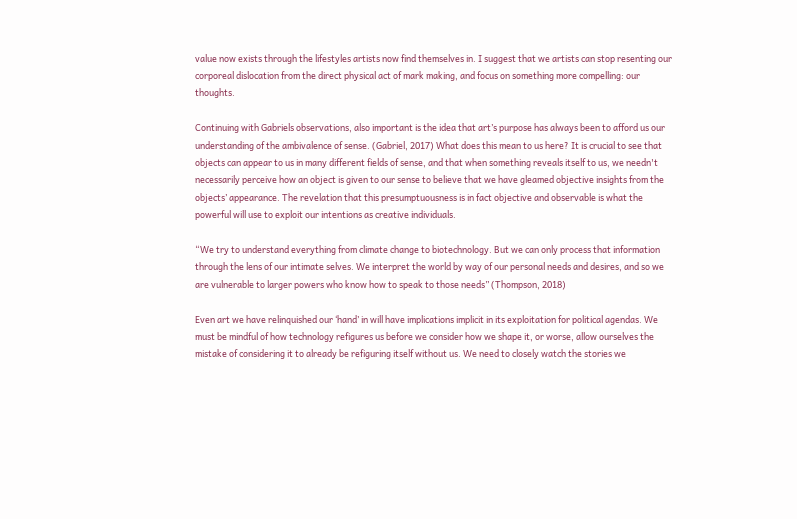value now exists through the lifestyles artists now find themselves in. I suggest that we artists can stop resenting our corporeal dislocation from the direct physical act of mark making, and focus on something more compelling: our thoughts.

Continuing with Gabriels observations, also important is the idea that art’s purpose has always been to afford us our understanding of the ambivalence of sense. (Gabriel, 2017) What does this mean to us here? It is crucial to see that objects can appear to us in many different fields of sense, and that when something reveals itself to us, we needn't necessarily perceive how an object is given to our sense to believe that we have gleamed objective insights from the objects’ appearance. The revelation that this presumptuousness is in fact objective and observable is what the powerful will use to exploit our intentions as creative individuals.

“We try to understand everything from climate change to biotechnology. But we can only process that information through the lens of our intimate selves. We interpret the world by way of our personal needs and desires, and so we are vulnerable to larger powers who know how to speak to those needs” (Thompson, 2018)

Even art we have relinquished our ‘hand’ in will have implications implicit in its exploitation for political agendas. We must be mindful of how technology refigures us before we consider how we shape it, or worse, allow ourselves the mistake of considering it to already be refiguring itself without us. We need to closely watch the stories we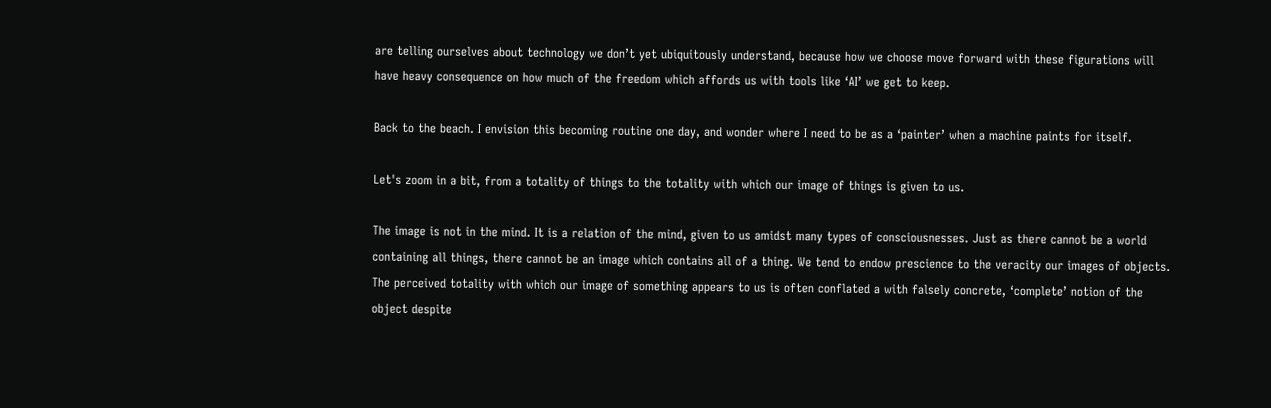are telling ourselves about technology we don’t yet ubiquitously understand, because how we choose move forward with these figurations will have heavy consequence on how much of the freedom which affords us with tools like ‘AI’ we get to keep.

Back to the beach. I envision this becoming routine one day, and wonder where I need to be as a ‘painter’ when a machine paints for itself.

Let's zoom in a bit, from a totality of things to the totality with which our image of things is given to us.

The image is not in the mind. It is a relation of the mind, given to us amidst many types of consciousnesses. Just as there cannot be a world containing all things, there cannot be an image which contains all of a thing. We tend to endow prescience to the veracity our images of objects. The perceived totality with which our image of something appears to us is often conflated a with falsely concrete, ‘complete’ notion of the object despite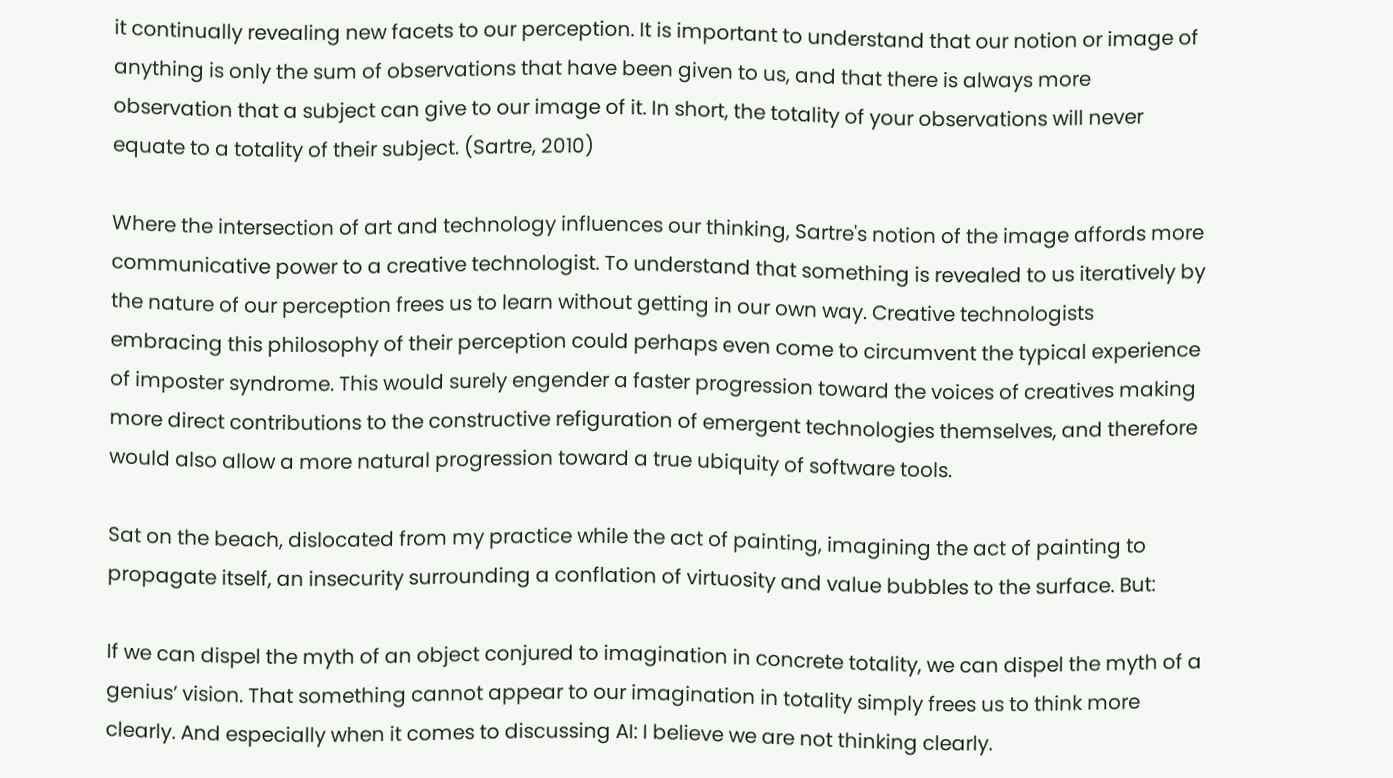it continually revealing new facets to our perception. It is important to understand that our notion or image of anything is only the sum of observations that have been given to us, and that there is always more observation that a subject can give to our image of it. In short, the totality of your observations will never equate to a totality of their subject. (Sartre, 2010)

Where the intersection of art and technology influences our thinking, Sartre's notion of the image affords more communicative power to a creative technologist. To understand that something is revealed to us iteratively by the nature of our perception frees us to learn without getting in our own way. Creative technologists embracing this philosophy of their perception could perhaps even come to circumvent the typical experience of imposter syndrome. This would surely engender a faster progression toward the voices of creatives making more direct contributions to the constructive refiguration of emergent technologies themselves, and therefore would also allow a more natural progression toward a true ubiquity of software tools.

Sat on the beach, dislocated from my practice while the act of painting, imagining the act of painting to propagate itself, an insecurity surrounding a conflation of virtuosity and value bubbles to the surface. But:

If we can dispel the myth of an object conjured to imagination in concrete totality, we can dispel the myth of a genius’ vision. That something cannot appear to our imagination in totality simply frees us to think more clearly. And especially when it comes to discussing AI: I believe we are not thinking clearly.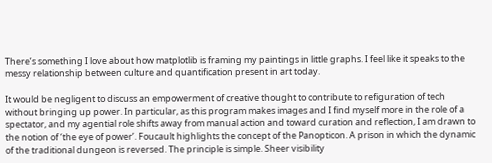There’s something I love about how matplotlib is framing my paintings in little graphs. I feel like it speaks to the messy relationship between culture and quantification present in art today.

It would be negligent to discuss an empowerment of creative thought to contribute to refiguration of tech without bringing up power. In particular, as this program makes images and I find myself more in the role of a spectator, and my agential role shifts away from manual action and toward curation and reflection, I am drawn to the notion of ‘the eye of power’. Foucault highlights the concept of the Panopticon. A prison in which the dynamic of the traditional dungeon is reversed. The principle is simple. Sheer visibility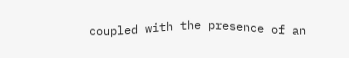coupled with the presence of an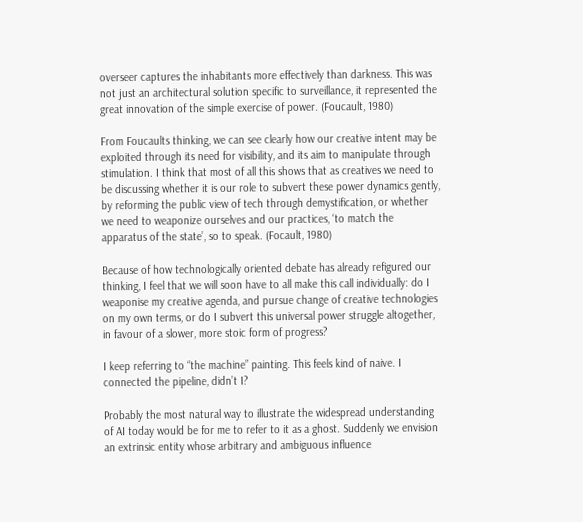overseer captures the inhabitants more effectively than darkness. This was not just an architectural solution specific to surveillance, it represented the great innovation of the simple exercise of power. (Foucault, 1980)

From Foucaults thinking, we can see clearly how our creative intent may be exploited through its need for visibility, and its aim to manipulate through stimulation. I think that most of all this shows that as creatives we need to be discussing whether it is our role to subvert these power dynamics gently, by reforming the public view of tech through demystification, or whether we need to weaponize ourselves and our practices, ‘to match the apparatus of the state’, so to speak. (Focault, 1980)

Because of how technologically oriented debate has already refigured our thinking, I feel that we will soon have to all make this call individually: do I weaponise my creative agenda, and pursue change of creative technologies on my own terms, or do I subvert this universal power struggle altogether, in favour of a slower, more stoic form of progress?

I keep referring to “the machine” painting. This feels kind of naive. I connected the pipeline, didn’t I?

Probably the most natural way to illustrate the widespread understanding of AI today would be for me to refer to it as a ghost. Suddenly we envision an extrinsic entity whose arbitrary and ambiguous influence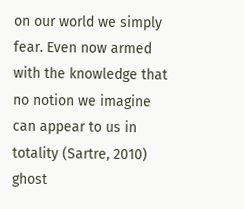on our world we simply fear. Even now armed with the knowledge that no notion we imagine can appear to us in totality (Sartre, 2010)  ghost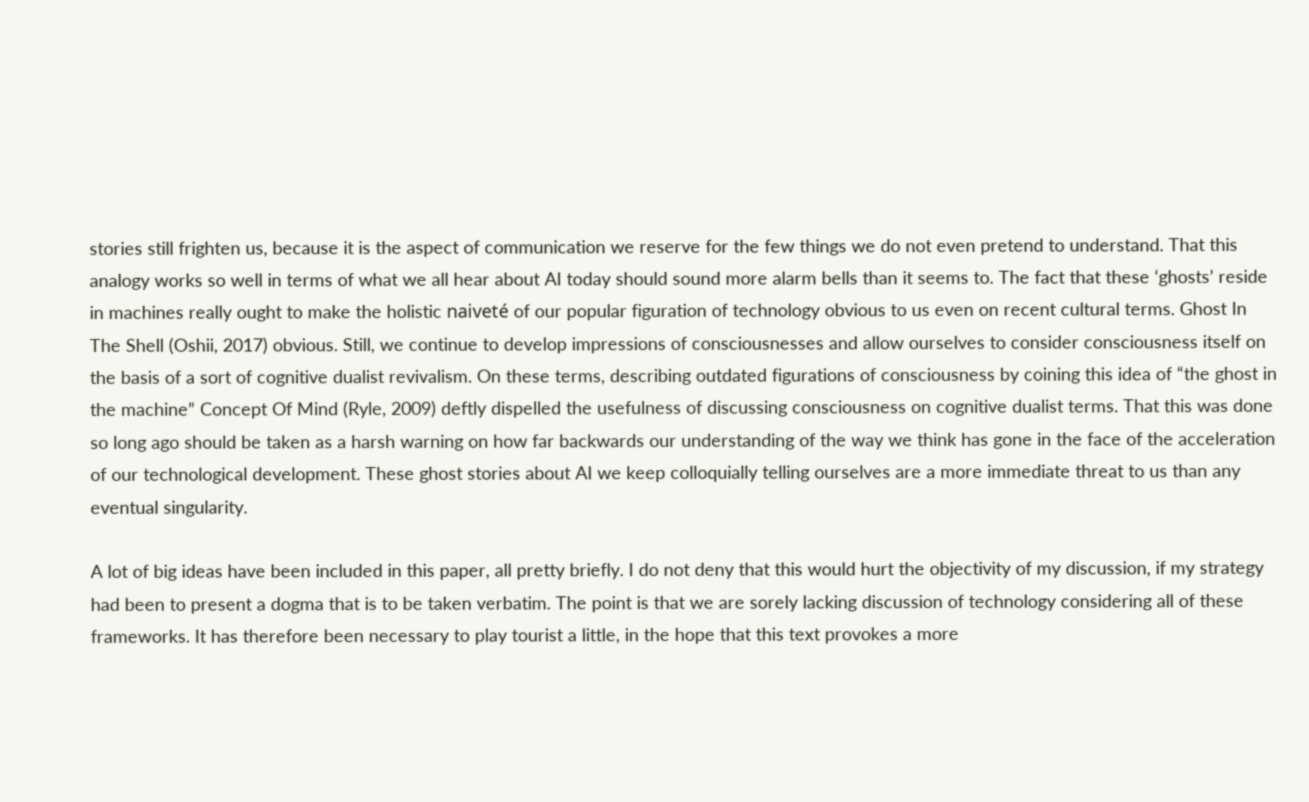stories still frighten us, because it is the aspect of communication we reserve for the few things we do not even pretend to understand. That this analogy works so well in terms of what we all hear about AI today should sound more alarm bells than it seems to. The fact that these ‘ghosts’ reside in machines really ought to make the holistic naiveté of our popular figuration of technology obvious to us even on recent cultural terms. Ghost In The Shell (Oshii, 2017) obvious. Still, we continue to develop impressions of consciousnesses and allow ourselves to consider consciousness itself on the basis of a sort of cognitive dualist revivalism. On these terms, describing outdated figurations of consciousness by coining this idea of “the ghost in the machine” Concept Of Mind (Ryle, 2009) deftly dispelled the usefulness of discussing consciousness on cognitive dualist terms. That this was done so long ago should be taken as a harsh warning on how far backwards our understanding of the way we think has gone in the face of the acceleration of our technological development. These ghost stories about AI we keep colloquially telling ourselves are a more immediate threat to us than any eventual singularity.

A lot of big ideas have been included in this paper, all pretty briefly. I do not deny that this would hurt the objectivity of my discussion, if my strategy had been to present a dogma that is to be taken verbatim. The point is that we are sorely lacking discussion of technology considering all of these frameworks. It has therefore been necessary to play tourist a little, in the hope that this text provokes a more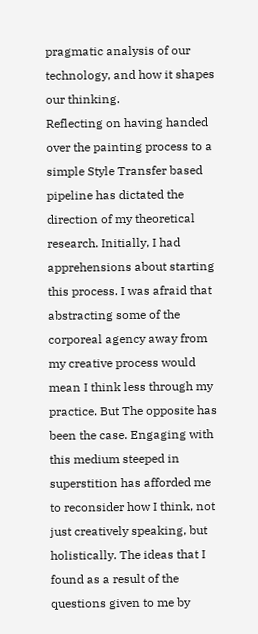pragmatic analysis of our technology, and how it shapes our thinking.
Reflecting on having handed over the painting process to a simple Style Transfer based pipeline has dictated the direction of my theoretical research. Initially, I had apprehensions about starting this process. I was afraid that abstracting some of the corporeal agency away from my creative process would mean I think less through my practice. But The opposite has been the case. Engaging with this medium steeped in superstition has afforded me to reconsider how I think, not just creatively speaking, but holistically. The ideas that I found as a result of the questions given to me by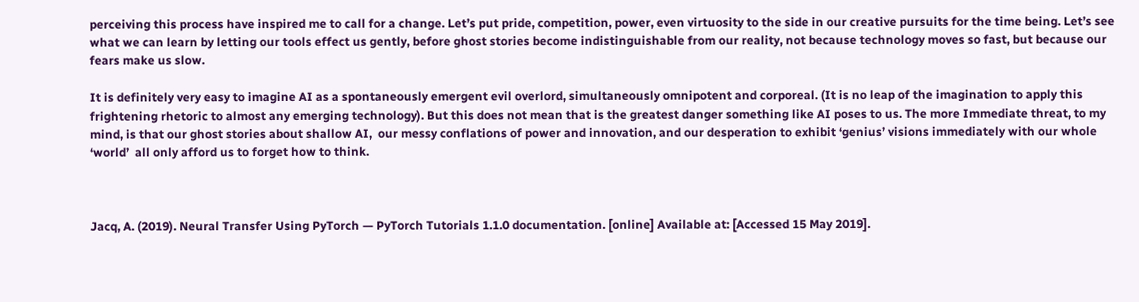perceiving this process have inspired me to call for a change. Let’s put pride, competition, power, even virtuosity to the side in our creative pursuits for the time being. Let’s see what we can learn by letting our tools effect us gently, before ghost stories become indistinguishable from our reality, not because technology moves so fast, but because our fears make us slow.

It is definitely very easy to imagine AI as a spontaneously emergent evil overlord, simultaneously omnipotent and corporeal. (It is no leap of the imagination to apply this frightening rhetoric to almost any emerging technology). But this does not mean that is the greatest danger something like AI poses to us. The more Immediate threat, to my mind, is that our ghost stories about shallow AI,  our messy conflations of power and innovation, and our desperation to exhibit ‘genius’ visions immediately with our whole ‘world’  all only afford us to forget how to think.



Jacq, A. (2019). Neural Transfer Using PyTorch — PyTorch Tutorials 1.1.0 documentation. [online] Available at: [Accessed 15 May 2019].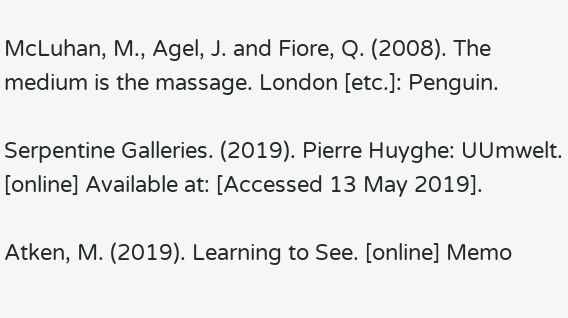McLuhan, M., Agel, J. and Fiore, Q. (2008). The medium is the massage. London [etc.]: Penguin.

Serpentine Galleries. (2019). Pierre Huyghe: UUmwelt. [online] Available at: [Accessed 13 May 2019].

Atken, M. (2019). Learning to See. [online] Memo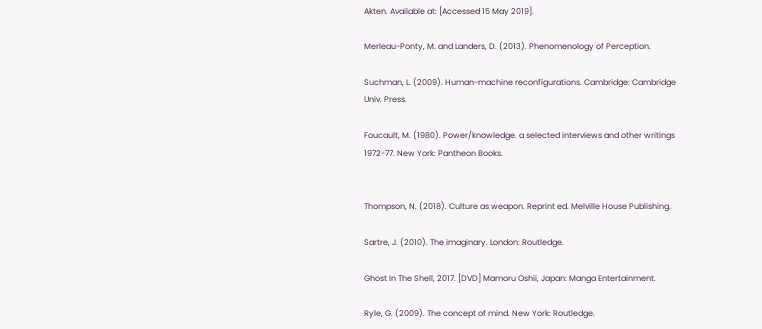Akten. Available at: [Accessed 15 May 2019].

Merleau-Ponty, M. and Landers, D. (2013). Phenomenology of Perception.

Suchman, L. (2009). Human-machine reconfigurations. Cambridge: Cambridge Univ. Press.

Foucault, M. (1980). Power/knowledge. a selected interviews and other writings 1972-77. New York: Pantheon Books.


Thompson, N. (2018). Culture as weapon. Reprint ed. Melville House Publishing.

Sartre, J. (2010). The imaginary. London: Routledge.

Ghost In The Shell, 2017. [DVD] Mamoru Oshii, Japan: Manga Entertainment.

Ryle, G. (2009). The concept of mind. New York: Routledge.